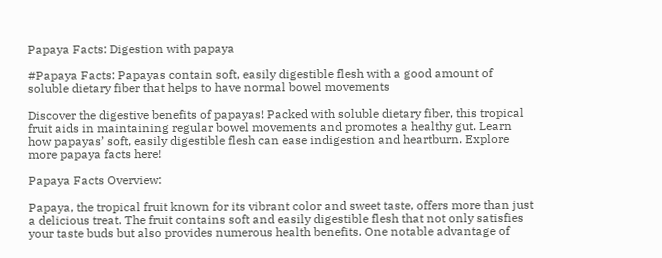Papaya Facts: Digestion with papaya

#Papaya Facts: Papayas contain soft, easily digestible flesh with a good amount of soluble dietary fiber that helps to have normal bowel movements

Discover the digestive benefits of papayas! Packed with soluble dietary fiber, this tropical fruit aids in maintaining regular bowel movements and promotes a healthy gut. Learn how papayas’ soft, easily digestible flesh can ease indigestion and heartburn. Explore more papaya facts here!

Papaya Facts Overview:

Papaya, the tropical fruit known for its vibrant color and sweet taste, offers more than just a delicious treat. The fruit contains soft and easily digestible flesh that not only satisfies your taste buds but also provides numerous health benefits. One notable advantage of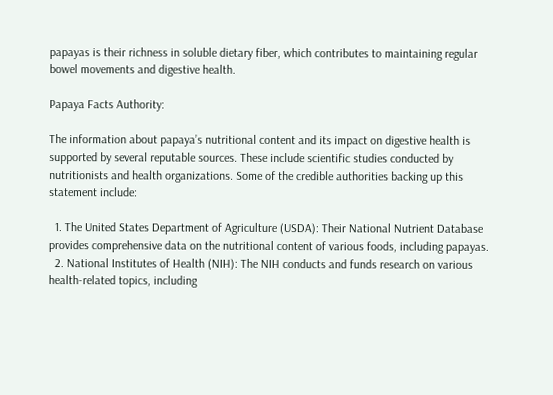papayas is their richness in soluble dietary fiber, which contributes to maintaining regular bowel movements and digestive health.

Papaya Facts Authority:

The information about papaya’s nutritional content and its impact on digestive health is supported by several reputable sources. These include scientific studies conducted by nutritionists and health organizations. Some of the credible authorities backing up this statement include:

  1. The United States Department of Agriculture (USDA): Their National Nutrient Database provides comprehensive data on the nutritional content of various foods, including papayas.
  2. National Institutes of Health (NIH): The NIH conducts and funds research on various health-related topics, including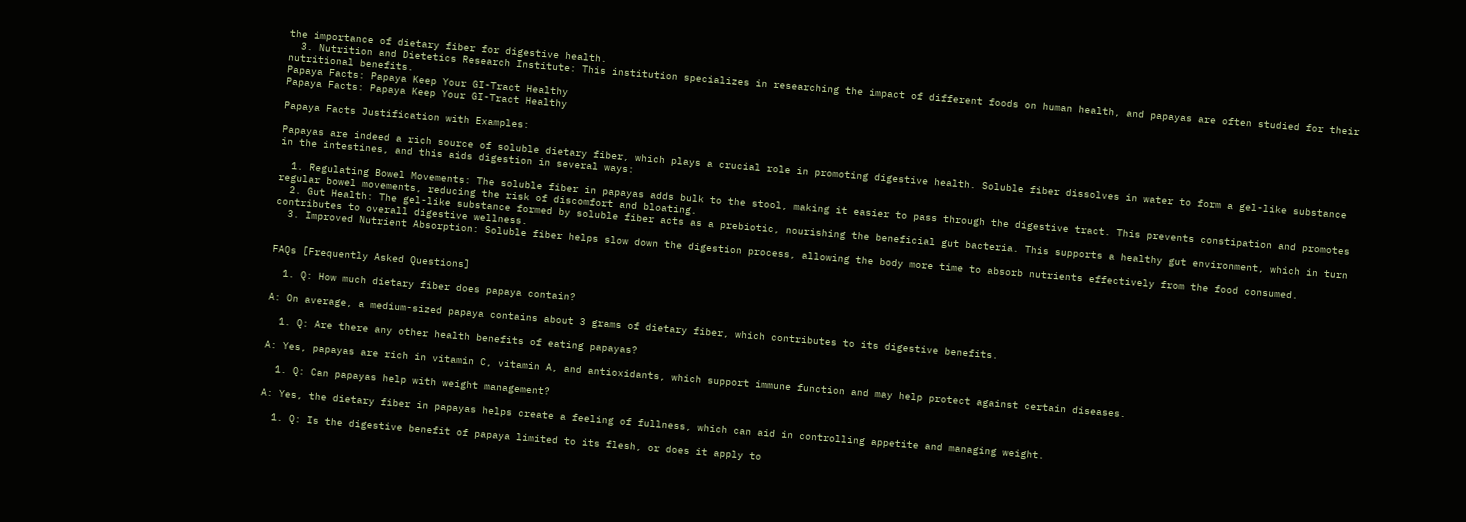the importance of dietary fiber for digestive health.
  3. Nutrition and Dietetics Research Institute: This institution specializes in researching the impact of different foods on human health, and papayas are often studied for their nutritional benefits.
Papaya Facts: Papaya Keep Your GI-Tract Healthy
Papaya Facts: Papaya Keep Your GI-Tract Healthy

Papaya Facts Justification with Examples:

Papayas are indeed a rich source of soluble dietary fiber, which plays a crucial role in promoting digestive health. Soluble fiber dissolves in water to form a gel-like substance in the intestines, and this aids digestion in several ways:

  1. Regulating Bowel Movements: The soluble fiber in papayas adds bulk to the stool, making it easier to pass through the digestive tract. This prevents constipation and promotes regular bowel movements, reducing the risk of discomfort and bloating.
  2. Gut Health: The gel-like substance formed by soluble fiber acts as a prebiotic, nourishing the beneficial gut bacteria. This supports a healthy gut environment, which in turn contributes to overall digestive wellness.
  3. Improved Nutrient Absorption: Soluble fiber helps slow down the digestion process, allowing the body more time to absorb nutrients effectively from the food consumed.


FAQs [Frequently Asked Questions]

  1. Q: How much dietary fiber does papaya contain?

A: On average, a medium-sized papaya contains about 3 grams of dietary fiber, which contributes to its digestive benefits.

  1. Q: Are there any other health benefits of eating papayas?

A: Yes, papayas are rich in vitamin C, vitamin A, and antioxidants, which support immune function and may help protect against certain diseases.

  1. Q: Can papayas help with weight management?

A: Yes, the dietary fiber in papayas helps create a feeling of fullness, which can aid in controlling appetite and managing weight.

  1. Q: Is the digestive benefit of papaya limited to its flesh, or does it apply to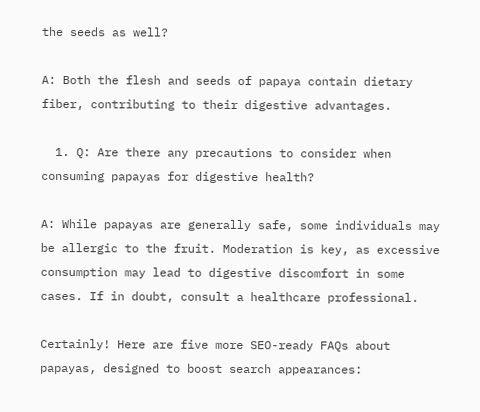the seeds as well?

A: Both the flesh and seeds of papaya contain dietary fiber, contributing to their digestive advantages.

  1. Q: Are there any precautions to consider when consuming papayas for digestive health?

A: While papayas are generally safe, some individuals may be allergic to the fruit. Moderation is key, as excessive consumption may lead to digestive discomfort in some cases. If in doubt, consult a healthcare professional.

Certainly! Here are five more SEO-ready FAQs about papayas, designed to boost search appearances: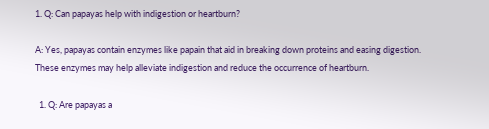1. Q: Can papayas help with indigestion or heartburn?

A: Yes, papayas contain enzymes like papain that aid in breaking down proteins and easing digestion. These enzymes may help alleviate indigestion and reduce the occurrence of heartburn.

  1. Q: Are papayas a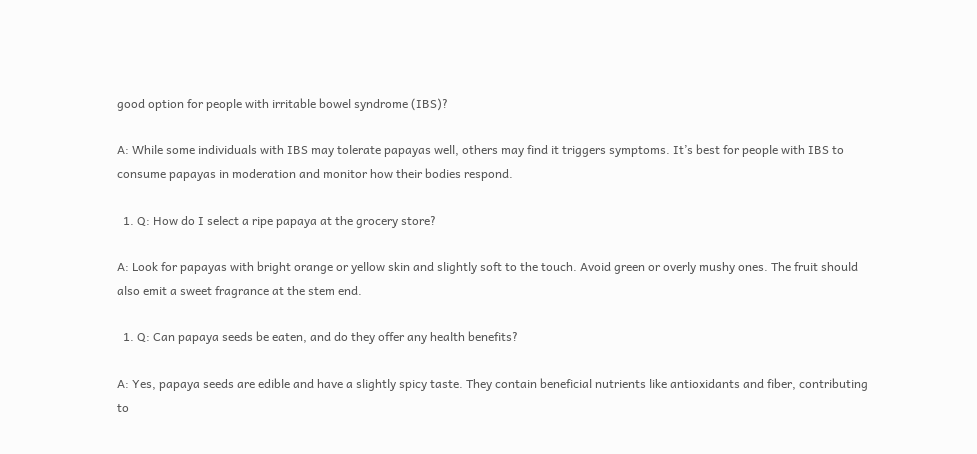good option for people with irritable bowel syndrome (IBS)?

A: While some individuals with IBS may tolerate papayas well, others may find it triggers symptoms. It’s best for people with IBS to consume papayas in moderation and monitor how their bodies respond.

  1. Q: How do I select a ripe papaya at the grocery store?

A: Look for papayas with bright orange or yellow skin and slightly soft to the touch. Avoid green or overly mushy ones. The fruit should also emit a sweet fragrance at the stem end.

  1. Q: Can papaya seeds be eaten, and do they offer any health benefits?

A: Yes, papaya seeds are edible and have a slightly spicy taste. They contain beneficial nutrients like antioxidants and fiber, contributing to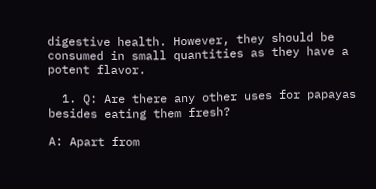digestive health. However, they should be consumed in small quantities as they have a potent flavor.

  1. Q: Are there any other uses for papayas besides eating them fresh?

A: Apart from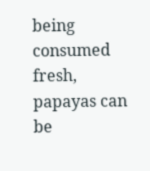being consumed fresh, papayas can be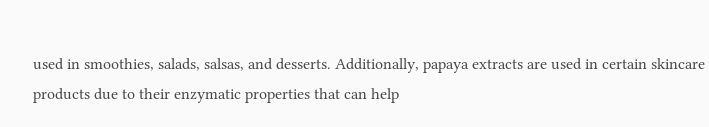used in smoothies, salads, salsas, and desserts. Additionally, papaya extracts are used in certain skincare products due to their enzymatic properties that can help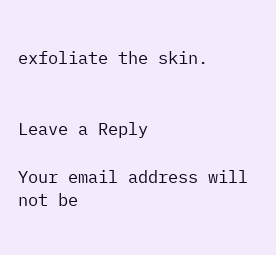exfoliate the skin.


Leave a Reply

Your email address will not be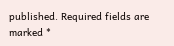published. Required fields are marked *